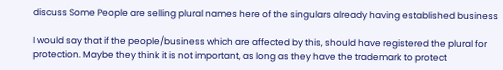discuss Some People are selling plural names here of the singulars already having established business

I would say that if the people/business which are affected by this, should have registered the plural for protection. Maybe they think it is not important, as long as they have the trademark to protect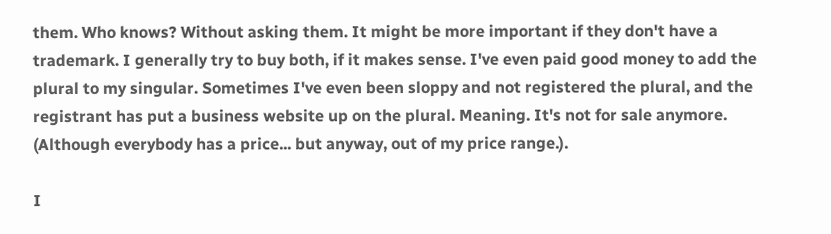them. Who knows? Without asking them. It might be more important if they don't have a trademark. I generally try to buy both, if it makes sense. I've even paid good money to add the plural to my singular. Sometimes I've even been sloppy and not registered the plural, and the registrant has put a business website up on the plural. Meaning. It's not for sale anymore. (Although everybody has a price... but anyway, out of my price range.).

I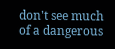don't see much of a dangerous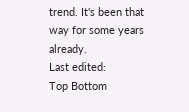trend. It's been that way for some years already.
Last edited:
Top Bottom